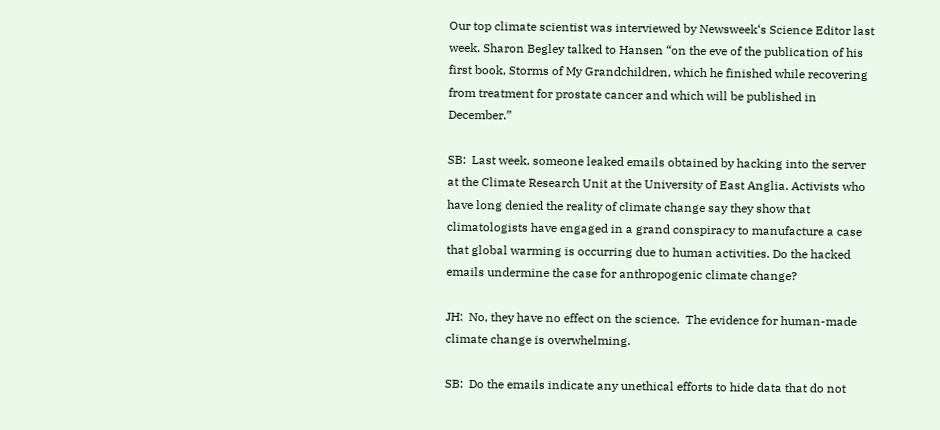Our top climate scientist was interviewed by Newsweek‘s Science Editor last week. Sharon Begley talked to Hansen “on the eve of the publication of his first book, Storms of My Grandchildren, which he finished while recovering from treatment for prostate cancer and which will be published in December.”

SB:  Last week, someone leaked emails obtained by hacking into the server at the Climate Research Unit at the University of East Anglia. Activists who have long denied the reality of climate change say they show that climatologists have engaged in a grand conspiracy to manufacture a case that global warming is occurring due to human activities. Do the hacked emails undermine the case for anthropogenic climate change?

JH:  No, they have no effect on the science.  The evidence for human-made climate change is overwhelming.

SB:  Do the emails indicate any unethical efforts to hide data that do not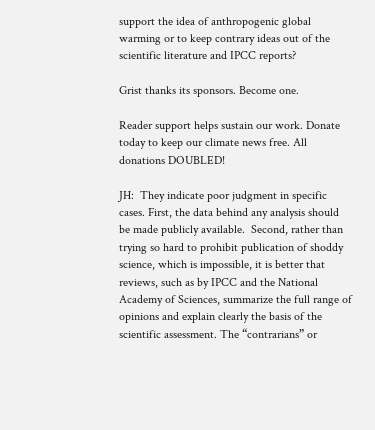support the idea of anthropogenic global warming or to keep contrary ideas out of the scientific literature and IPCC reports?

Grist thanks its sponsors. Become one.

Reader support helps sustain our work. Donate today to keep our climate news free. All donations DOUBLED!

JH:  They indicate poor judgment in specific cases. First, the data behind any analysis should be made publicly available.  Second, rather than trying so hard to prohibit publication of shoddy science, which is impossible, it is better that reviews, such as by IPCC and the National Academy of Sciences, summarize the full range of opinions and explain clearly the basis of the scientific assessment. The “contrarians” or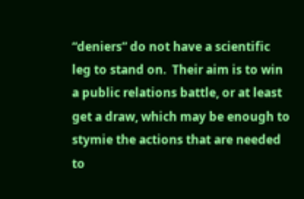“deniers” do not have a scientific leg to stand on.  Their aim is to win a public relations battle, or at least get a draw, which may be enough to stymie the actions that are needed to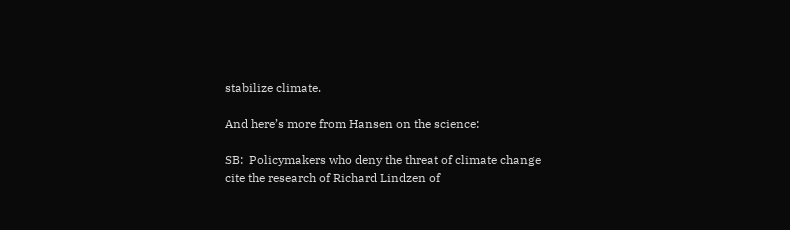stabilize climate.

And here’s more from Hansen on the science:

SB:  Policymakers who deny the threat of climate change cite the research of Richard Lindzen of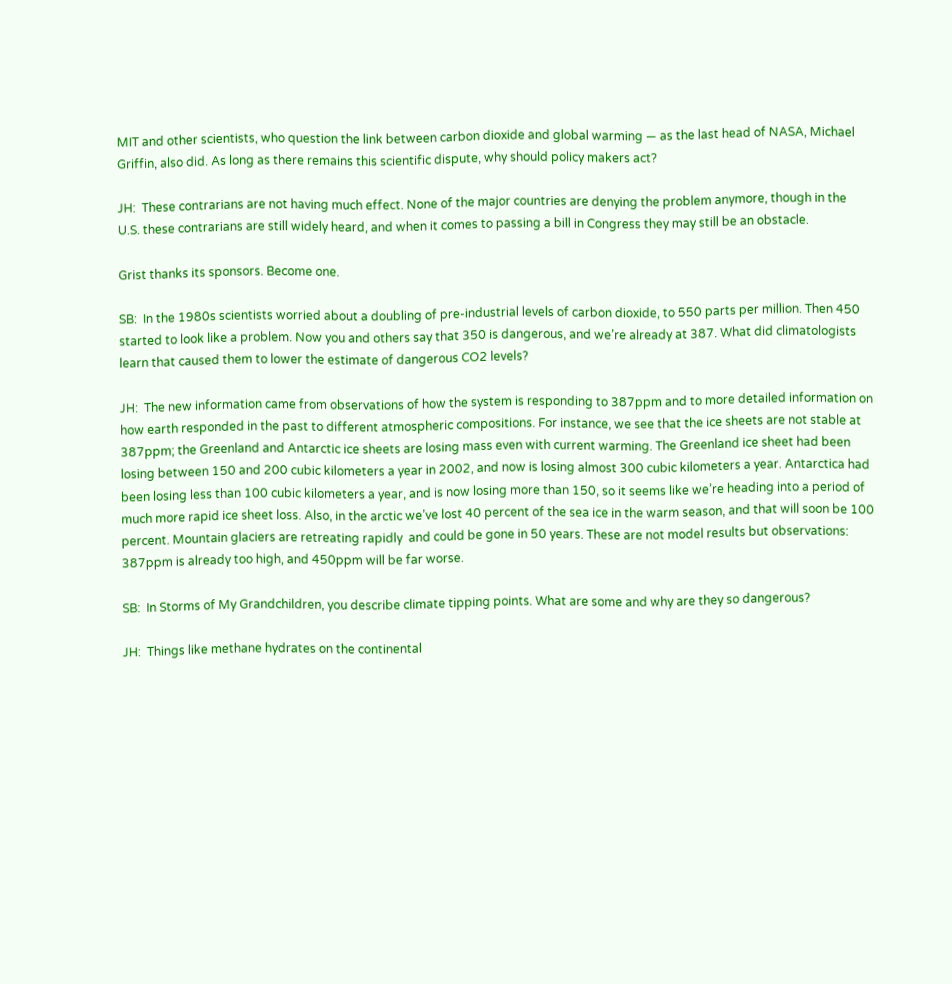MIT and other scientists, who question the link between carbon dioxide and global warming — as the last head of NASA, Michael Griffin, also did. As long as there remains this scientific dispute, why should policy makers act?

JH:  These contrarians are not having much effect. None of the major countries are denying the problem anymore, though in the U.S. these contrarians are still widely heard, and when it comes to passing a bill in Congress they may still be an obstacle.

Grist thanks its sponsors. Become one.

SB:  In the 1980s scientists worried about a doubling of pre-industrial levels of carbon dioxide, to 550 parts per million. Then 450 started to look like a problem. Now you and others say that 350 is dangerous, and we’re already at 387. What did climatologists learn that caused them to lower the estimate of dangerous CO2 levels?

JH:  The new information came from observations of how the system is responding to 387ppm and to more detailed information on how earth responded in the past to different atmospheric compositions. For instance, we see that the ice sheets are not stable at 387ppm; the Greenland and Antarctic ice sheets are losing mass even with current warming. The Greenland ice sheet had been losing between 150 and 200 cubic kilometers a year in 2002, and now is losing almost 300 cubic kilometers a year. Antarctica had been losing less than 100 cubic kilometers a year, and is now losing more than 150, so it seems like we’re heading into a period of much more rapid ice sheet loss. Also, in the arctic we’ve lost 40 percent of the sea ice in the warm season, and that will soon be 100 percent. Mountain glaciers are retreating rapidly  and could be gone in 50 years. These are not model results but observations: 387ppm is already too high, and 450ppm will be far worse.

SB:  In Storms of My Grandchildren, you describe climate tipping points. What are some and why are they so dangerous?

JH:  Things like methane hydrates on the continental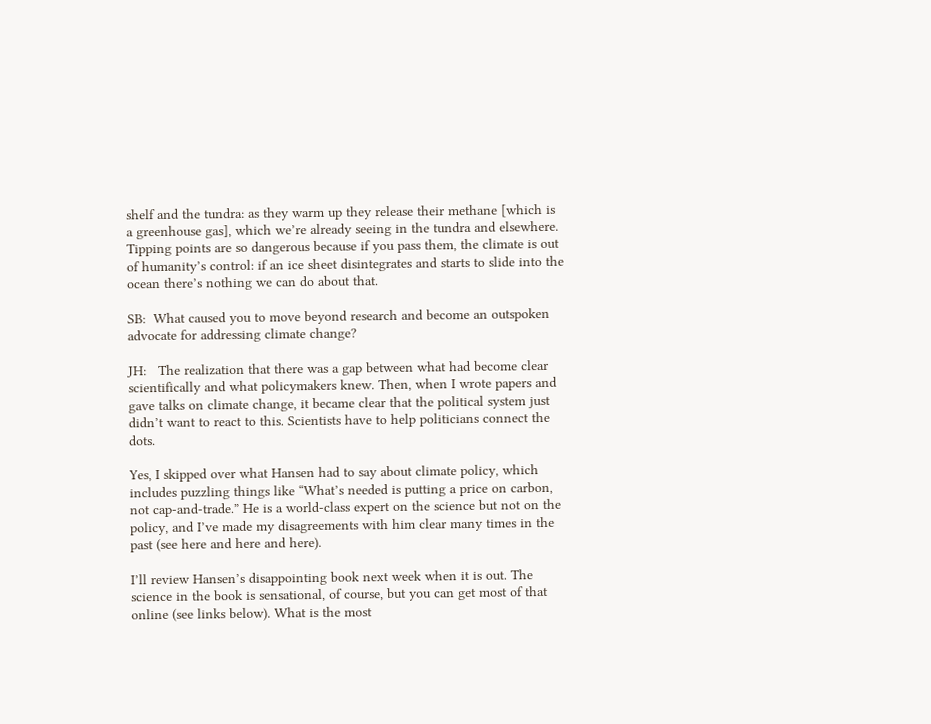shelf and the tundra: as they warm up they release their methane [which is a greenhouse gas], which we’re already seeing in the tundra and elsewhere. Tipping points are so dangerous because if you pass them, the climate is out of humanity’s control: if an ice sheet disintegrates and starts to slide into the ocean there’s nothing we can do about that.

SB:  What caused you to move beyond research and become an outspoken advocate for addressing climate change?

JH:   The realization that there was a gap between what had become clear scientifically and what policymakers knew. Then, when I wrote papers and gave talks on climate change, it became clear that the political system just didn’t want to react to this. Scientists have to help politicians connect the dots.

Yes, I skipped over what Hansen had to say about climate policy, which includes puzzling things like “What’s needed is putting a price on carbon, not cap-and-trade.” He is a world-class expert on the science but not on the policy, and I’ve made my disagreements with him clear many times in the past (see here and here and here).

I’ll review Hansen’s disappointing book next week when it is out. The science in the book is sensational, of course, but you can get most of that online (see links below). What is the most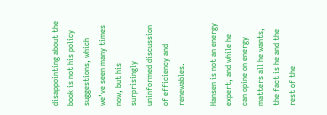disappointing about the book is not his policy suggestions, which we’ve seen many times now, but his surprisingly uninformed discussion of efficiency and renewables.

Hansen is not an energy expert, and while he can opine on energy matters all he wants, the fact is he and the rest of the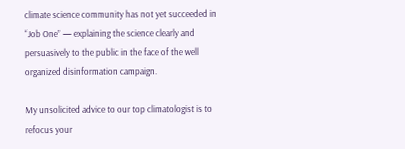climate science community has not yet succeeded in “Job One” — explaining the science clearly and persuasively to the public in the face of the well organized disinformation campaign.

My unsolicited advice to our top climatologist is to refocus your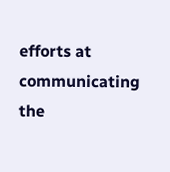efforts at communicating the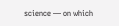science — on which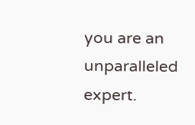you are an unparalleled expert.